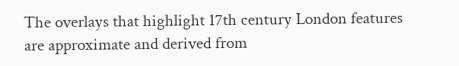The overlays that highlight 17th century London features are approximate and derived from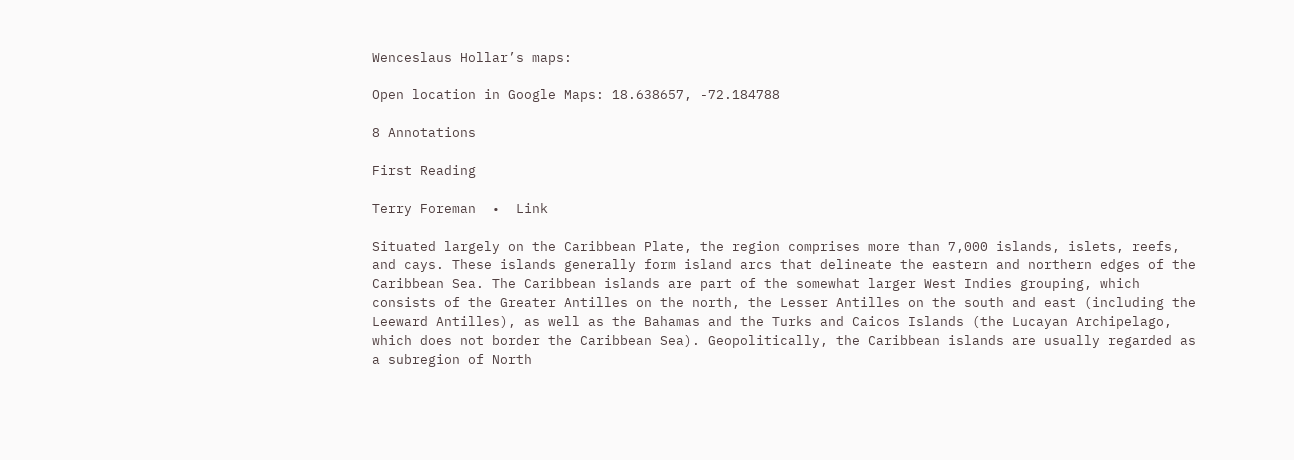Wenceslaus Hollar’s maps:

Open location in Google Maps: 18.638657, -72.184788

8 Annotations

First Reading

Terry Foreman  •  Link

Situated largely on the Caribbean Plate, the region comprises more than 7,000 islands, islets, reefs, and cays. These islands generally form island arcs that delineate the eastern and northern edges of the Caribbean Sea. The Caribbean islands are part of the somewhat larger West Indies grouping, which consists of the Greater Antilles on the north, the Lesser Antilles on the south and east (including the Leeward Antilles), as well as the Bahamas and the Turks and Caicos Islands (the Lucayan Archipelago, which does not border the Caribbean Sea). Geopolitically, the Caribbean islands are usually regarded as a subregion of North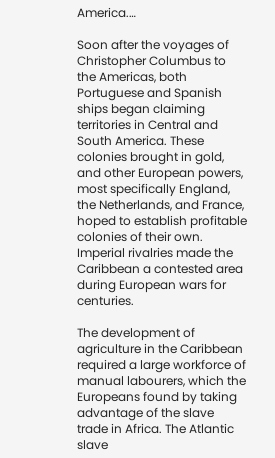America.…

Soon after the voyages of Christopher Columbus to the Americas, both Portuguese and Spanish ships began claiming territories in Central and South America. These colonies brought in gold, and other European powers, most specifically England, the Netherlands, and France, hoped to establish profitable colonies of their own. Imperial rivalries made the Caribbean a contested area during European wars for centuries.

The development of agriculture in the Caribbean required a large workforce of manual labourers, which the Europeans found by taking advantage of the slave trade in Africa. The Atlantic slave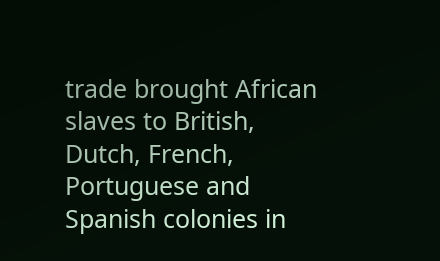trade brought African slaves to British, Dutch, French, Portuguese and Spanish colonies in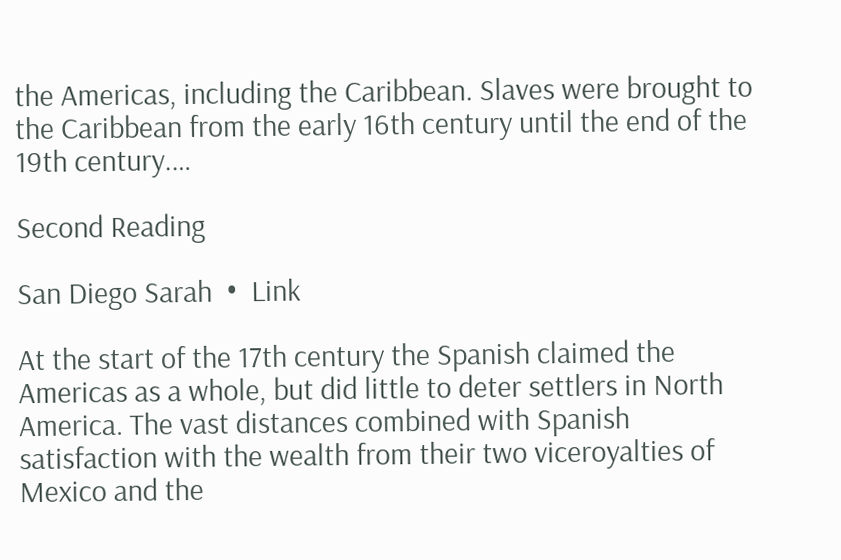the Americas, including the Caribbean. Slaves were brought to the Caribbean from the early 16th century until the end of the 19th century.…

Second Reading

San Diego Sarah  •  Link

At the start of the 17th century the Spanish claimed the Americas as a whole, but did little to deter settlers in North America. The vast distances combined with Spanish satisfaction with the wealth from their two viceroyalties of Mexico and the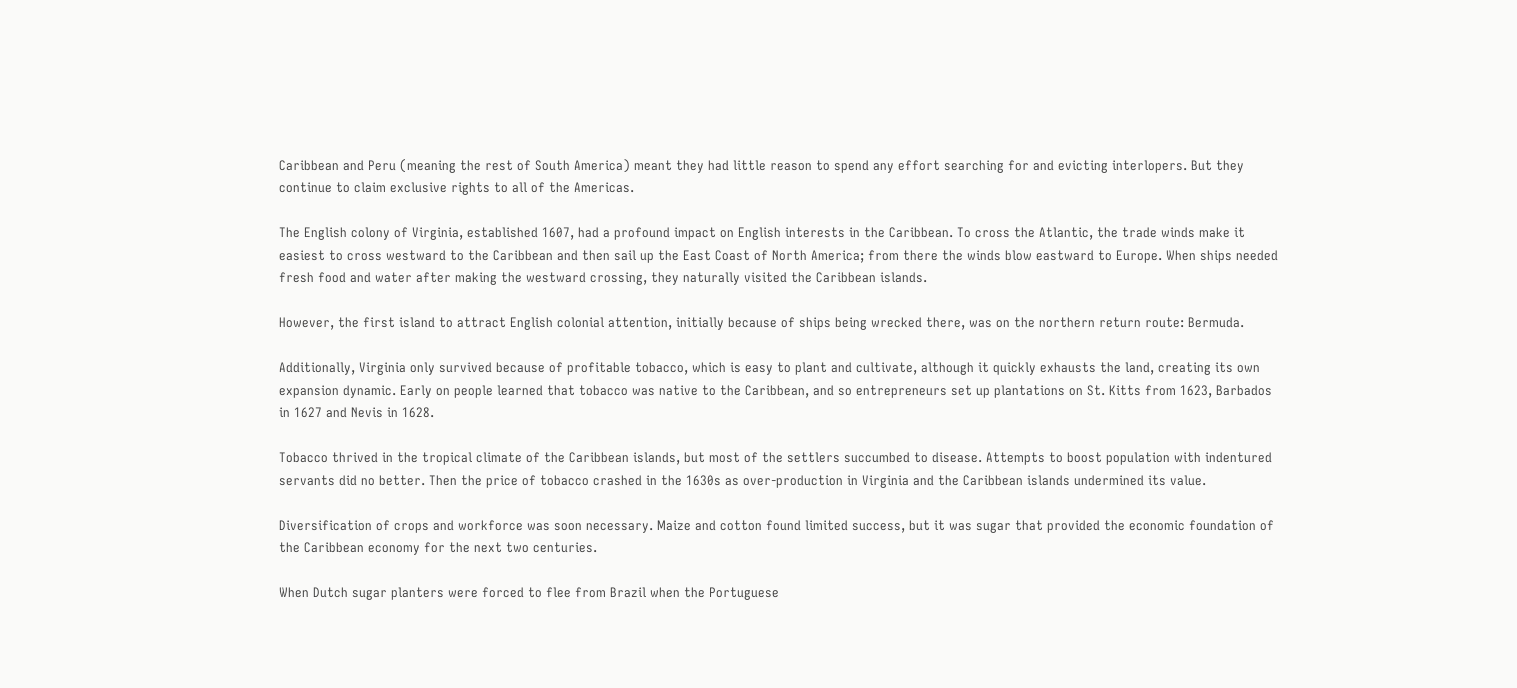Caribbean and Peru (meaning the rest of South America) meant they had little reason to spend any effort searching for and evicting interlopers. But they continue to claim exclusive rights to all of the Americas.

The English colony of Virginia, established 1607, had a profound impact on English interests in the Caribbean. To cross the Atlantic, the trade winds make it easiest to cross westward to the Caribbean and then sail up the East Coast of North America; from there the winds blow eastward to Europe. When ships needed fresh food and water after making the westward crossing, they naturally visited the Caribbean islands.

However, the first island to attract English colonial attention, initially because of ships being wrecked there, was on the northern return route: Bermuda.

Additionally, Virginia only survived because of profitable tobacco, which is easy to plant and cultivate, although it quickly exhausts the land, creating its own expansion dynamic. Early on people learned that tobacco was native to the Caribbean, and so entrepreneurs set up plantations on St. Kitts from 1623, Barbados in 1627 and Nevis in 1628.

Tobacco thrived in the tropical climate of the Caribbean islands, but most of the settlers succumbed to disease. Attempts to boost population with indentured servants did no better. Then the price of tobacco crashed in the 1630s as over-production in Virginia and the Caribbean islands undermined its value.

Diversification of crops and workforce was soon necessary. Maize and cotton found limited success, but it was sugar that provided the economic foundation of the Caribbean economy for the next two centuries.

When Dutch sugar planters were forced to flee from Brazil when the Portuguese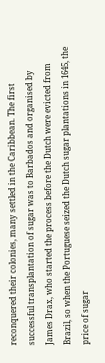reconquered their colonies, many settled in the Caribbean. The first successful transplantation of sugar was to Barbados and organised by James Drax, who started the process before the Dutch were evicted from Brazil, so when the Portuguese seized the Dutch sugar plantations in 1645, the price of sugar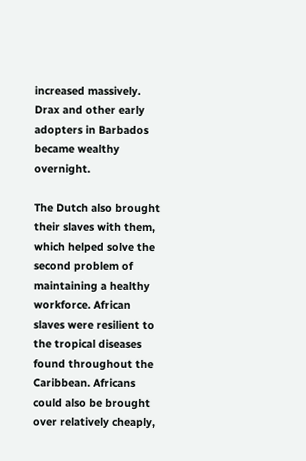increased massively. Drax and other early adopters in Barbados became wealthy overnight.

The Dutch also brought their slaves with them, which helped solve the second problem of maintaining a healthy workforce. African slaves were resilient to the tropical diseases found throughout the Caribbean. Africans could also be brought over relatively cheaply,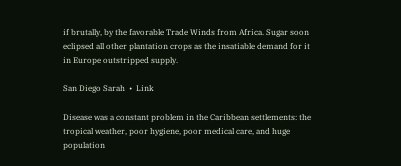if brutally, by the favorable Trade Winds from Africa. Sugar soon eclipsed all other plantation crops as the insatiable demand for it in Europe outstripped supply.

San Diego Sarah  •  Link

Disease was a constant problem in the Caribbean settlements: the tropical weather, poor hygiene, poor medical care, and huge population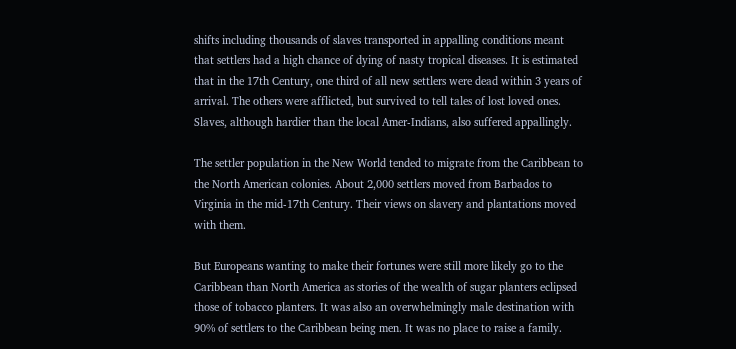shifts including thousands of slaves transported in appalling conditions meant that settlers had a high chance of dying of nasty tropical diseases. It is estimated that in the 17th Century, one third of all new settlers were dead within 3 years of arrival. The others were afflicted, but survived to tell tales of lost loved ones. Slaves, although hardier than the local Amer-Indians, also suffered appallingly.

The settler population in the New World tended to migrate from the Caribbean to the North American colonies. About 2,000 settlers moved from Barbados to Virginia in the mid-17th Century. Their views on slavery and plantations moved with them.

But Europeans wanting to make their fortunes were still more likely go to the Caribbean than North America as stories of the wealth of sugar planters eclipsed those of tobacco planters. It was also an overwhelmingly male destination with 90% of settlers to the Caribbean being men. It was no place to raise a family.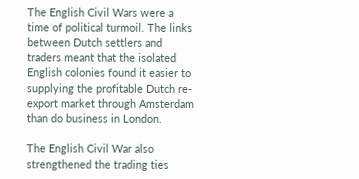The English Civil Wars were a time of political turmoil. The links between Dutch settlers and traders meant that the isolated English colonies found it easier to supplying the profitable Dutch re-export market through Amsterdam than do business in London.

The English Civil War also strengthened the trading ties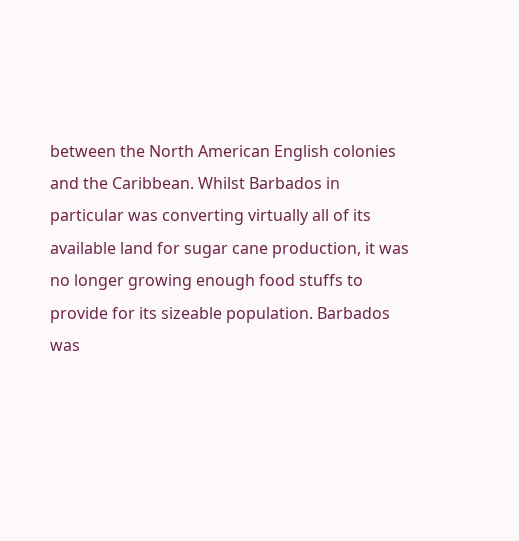between the North American English colonies and the Caribbean. Whilst Barbados in particular was converting virtually all of its available land for sugar cane production, it was no longer growing enough food stuffs to provide for its sizeable population. Barbados was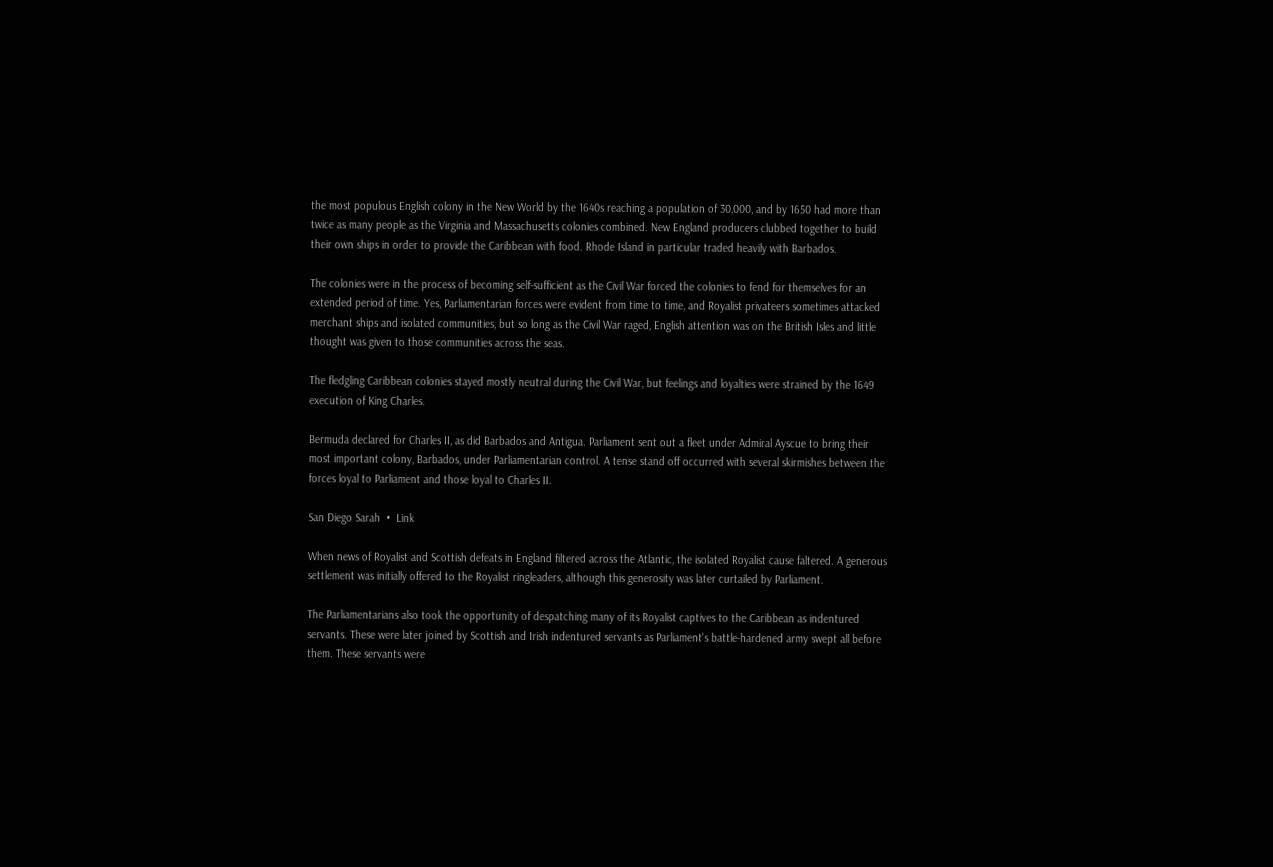the most populous English colony in the New World by the 1640s reaching a population of 30,000, and by 1650 had more than twice as many people as the Virginia and Massachusetts colonies combined. New England producers clubbed together to build their own ships in order to provide the Caribbean with food. Rhode Island in particular traded heavily with Barbados.

The colonies were in the process of becoming self-sufficient as the Civil War forced the colonies to fend for themselves for an extended period of time. Yes, Parliamentarian forces were evident from time to time, and Royalist privateers sometimes attacked merchant ships and isolated communities, but so long as the Civil War raged, English attention was on the British Isles and little thought was given to those communities across the seas.

The fledgling Caribbean colonies stayed mostly neutral during the Civil War, but feelings and loyalties were strained by the 1649 execution of King Charles.

Bermuda declared for Charles II, as did Barbados and Antigua. Parliament sent out a fleet under Admiral Ayscue to bring their most important colony, Barbados, under Parliamentarian control. A tense stand off occurred with several skirmishes between the forces loyal to Parliament and those loyal to Charles II.

San Diego Sarah  •  Link

When news of Royalist and Scottish defeats in England filtered across the Atlantic, the isolated Royalist cause faltered. A generous settlement was initially offered to the Royalist ringleaders, although this generosity was later curtailed by Parliament.

The Parliamentarians also took the opportunity of despatching many of its Royalist captives to the Caribbean as indentured servants. These were later joined by Scottish and Irish indentured servants as Parliament's battle-hardened army swept all before them. These servants were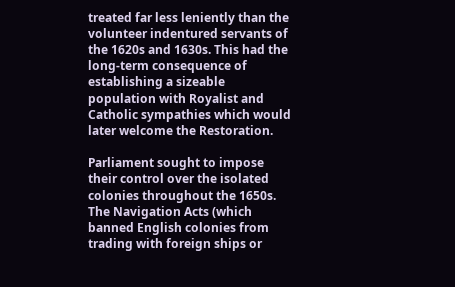treated far less leniently than the volunteer indentured servants of the 1620s and 1630s. This had the long-term consequence of establishing a sizeable population with Royalist and Catholic sympathies which would later welcome the Restoration.

Parliament sought to impose their control over the isolated colonies throughout the 1650s. The Navigation Acts (which banned English colonies from trading with foreign ships or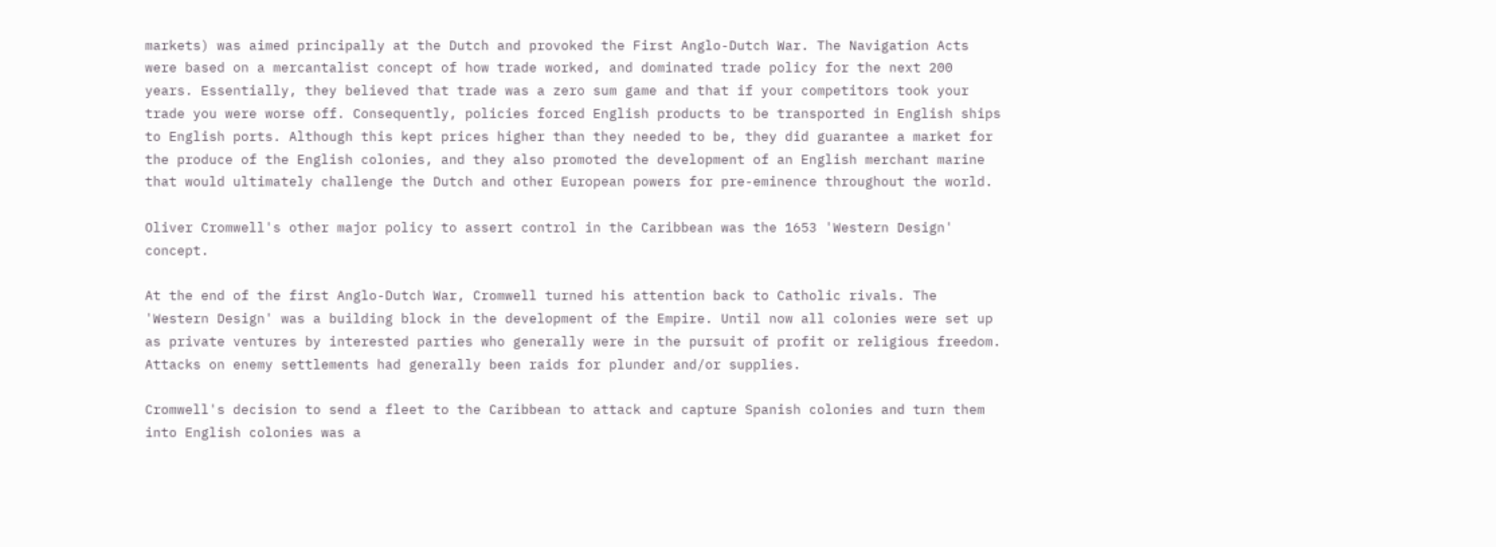markets) was aimed principally at the Dutch and provoked the First Anglo-Dutch War. The Navigation Acts were based on a mercantalist concept of how trade worked, and dominated trade policy for the next 200 years. Essentially, they believed that trade was a zero sum game and that if your competitors took your trade you were worse off. Consequently, policies forced English products to be transported in English ships to English ports. Although this kept prices higher than they needed to be, they did guarantee a market for the produce of the English colonies, and they also promoted the development of an English merchant marine that would ultimately challenge the Dutch and other European powers for pre-eminence throughout the world.

Oliver Cromwell's other major policy to assert control in the Caribbean was the 1653 'Western Design' concept.

At the end of the first Anglo-Dutch War, Cromwell turned his attention back to Catholic rivals. The 'Western Design' was a building block in the development of the Empire. Until now all colonies were set up as private ventures by interested parties who generally were in the pursuit of profit or religious freedom. Attacks on enemy settlements had generally been raids for plunder and/or supplies.

Cromwell's decision to send a fleet to the Caribbean to attack and capture Spanish colonies and turn them into English colonies was a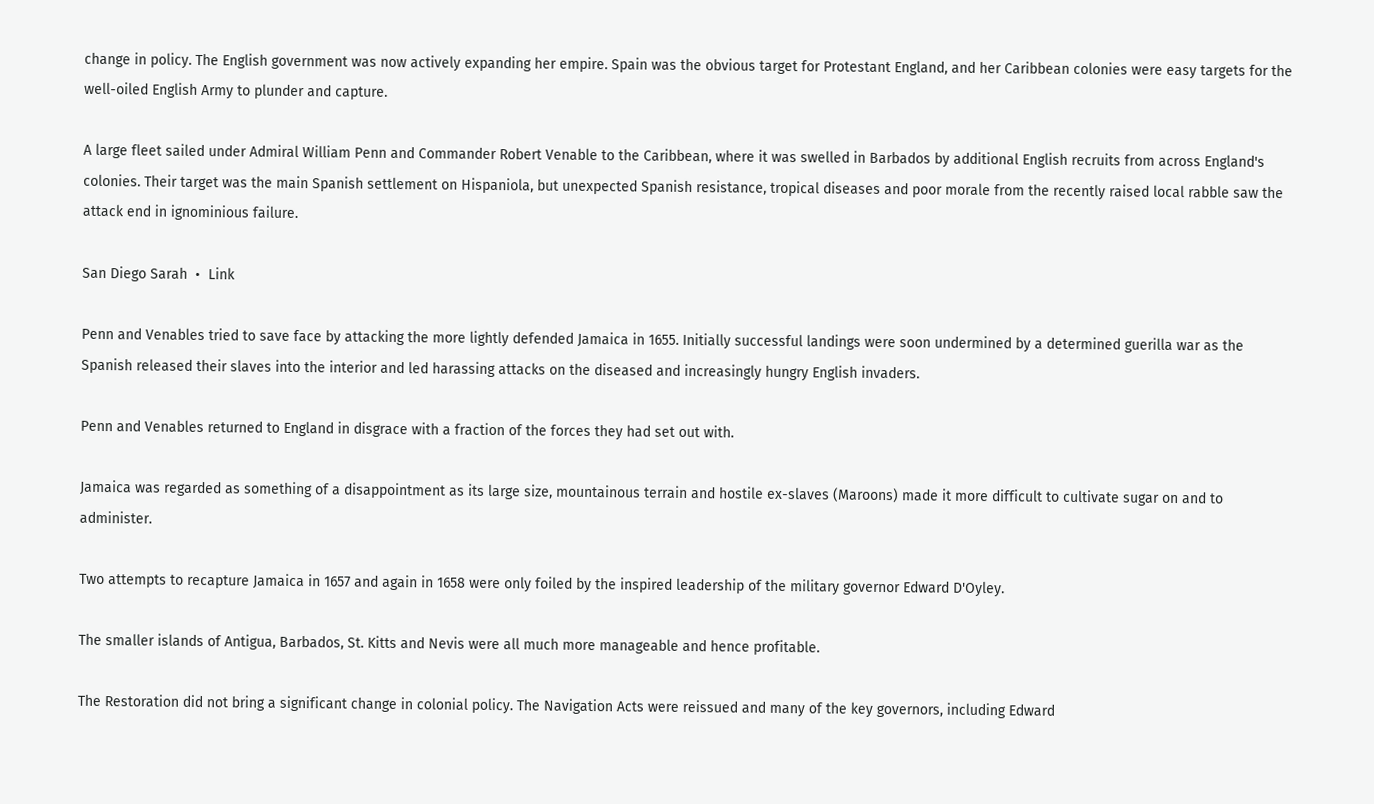change in policy. The English government was now actively expanding her empire. Spain was the obvious target for Protestant England, and her Caribbean colonies were easy targets for the well-oiled English Army to plunder and capture.

A large fleet sailed under Admiral William Penn and Commander Robert Venable to the Caribbean, where it was swelled in Barbados by additional English recruits from across England's colonies. Their target was the main Spanish settlement on Hispaniola, but unexpected Spanish resistance, tropical diseases and poor morale from the recently raised local rabble saw the attack end in ignominious failure.

San Diego Sarah  •  Link

Penn and Venables tried to save face by attacking the more lightly defended Jamaica in 1655. Initially successful landings were soon undermined by a determined guerilla war as the Spanish released their slaves into the interior and led harassing attacks on the diseased and increasingly hungry English invaders.

Penn and Venables returned to England in disgrace with a fraction of the forces they had set out with.

Jamaica was regarded as something of a disappointment as its large size, mountainous terrain and hostile ex-slaves (Maroons) made it more difficult to cultivate sugar on and to administer.

Two attempts to recapture Jamaica in 1657 and again in 1658 were only foiled by the inspired leadership of the military governor Edward D'Oyley.

The smaller islands of Antigua, Barbados, St. Kitts and Nevis were all much more manageable and hence profitable.

The Restoration did not bring a significant change in colonial policy. The Navigation Acts were reissued and many of the key governors, including Edward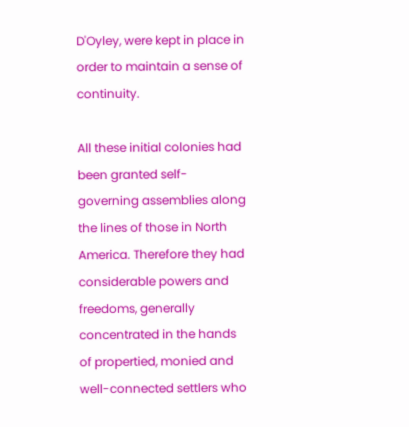D'Oyley, were kept in place in order to maintain a sense of continuity.

All these initial colonies had been granted self-governing assemblies along the lines of those in North America. Therefore they had considerable powers and freedoms, generally concentrated in the hands of propertied, monied and well-connected settlers who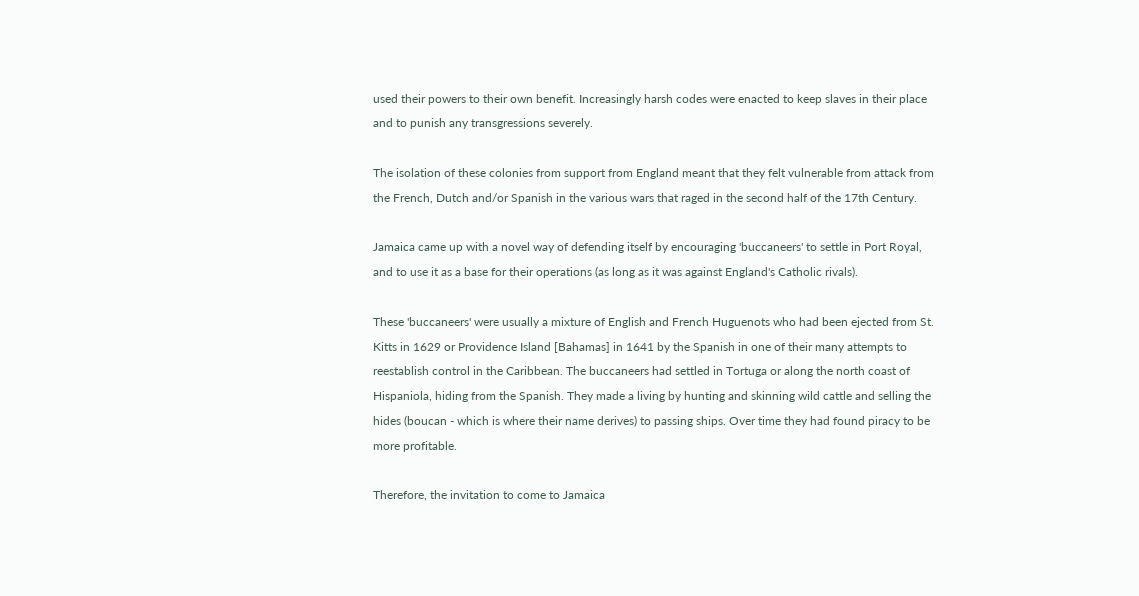used their powers to their own benefit. Increasingly harsh codes were enacted to keep slaves in their place and to punish any transgressions severely.

The isolation of these colonies from support from England meant that they felt vulnerable from attack from the French, Dutch and/or Spanish in the various wars that raged in the second half of the 17th Century.

Jamaica came up with a novel way of defending itself by encouraging 'buccaneers' to settle in Port Royal, and to use it as a base for their operations (as long as it was against England's Catholic rivals).

These 'buccaneers' were usually a mixture of English and French Huguenots who had been ejected from St. Kitts in 1629 or Providence Island [Bahamas] in 1641 by the Spanish in one of their many attempts to reestablish control in the Caribbean. The buccaneers had settled in Tortuga or along the north coast of Hispaniola, hiding from the Spanish. They made a living by hunting and skinning wild cattle and selling the hides (boucan - which is where their name derives) to passing ships. Over time they had found piracy to be more profitable.

Therefore, the invitation to come to Jamaica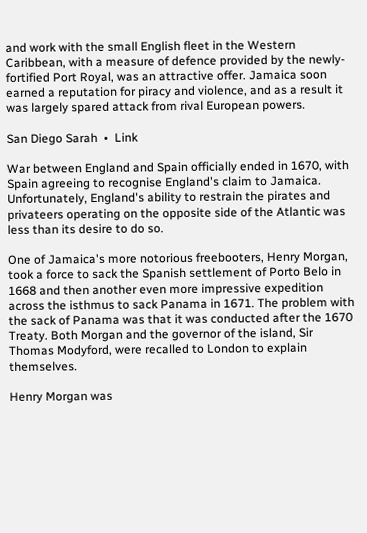and work with the small English fleet in the Western Caribbean, with a measure of defence provided by the newly-fortified Port Royal, was an attractive offer. Jamaica soon earned a reputation for piracy and violence, and as a result it was largely spared attack from rival European powers.

San Diego Sarah  •  Link

War between England and Spain officially ended in 1670, with Spain agreeing to recognise England's claim to Jamaica. Unfortunately, England's ability to restrain the pirates and privateers operating on the opposite side of the Atlantic was less than its desire to do so.

One of Jamaica's more notorious freebooters, Henry Morgan, took a force to sack the Spanish settlement of Porto Belo in 1668 and then another even more impressive expedition across the isthmus to sack Panama in 1671. The problem with the sack of Panama was that it was conducted after the 1670 Treaty. Both Morgan and the governor of the island, Sir Thomas Modyford, were recalled to London to explain themselves.

Henry Morgan was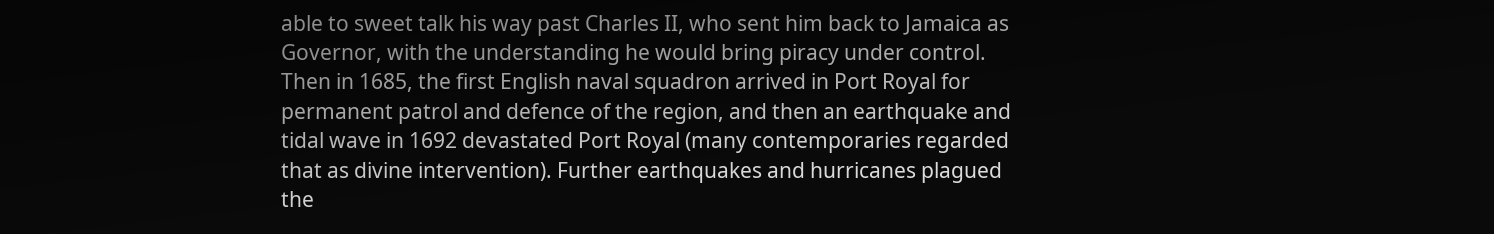able to sweet talk his way past Charles II, who sent him back to Jamaica as Governor, with the understanding he would bring piracy under control. Then in 1685, the first English naval squadron arrived in Port Royal for permanent patrol and defence of the region, and then an earthquake and tidal wave in 1692 devastated Port Royal (many contemporaries regarded that as divine intervention). Further earthquakes and hurricanes plagued the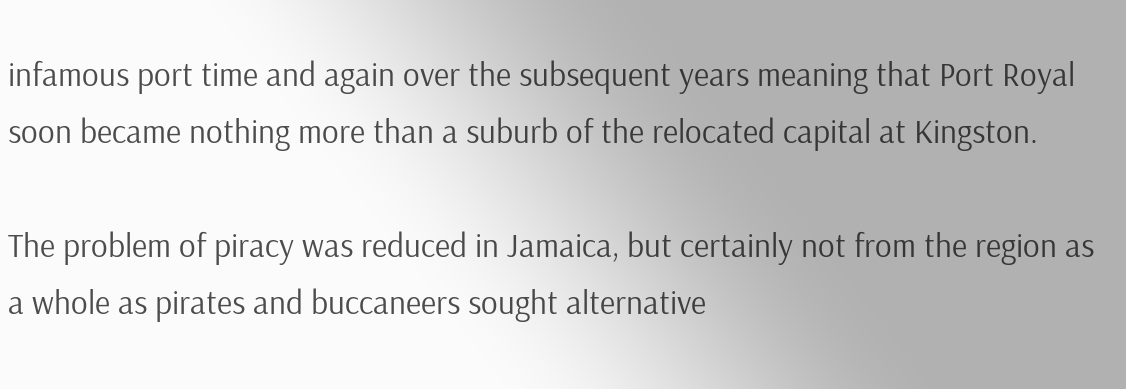infamous port time and again over the subsequent years meaning that Port Royal soon became nothing more than a suburb of the relocated capital at Kingston.

The problem of piracy was reduced in Jamaica, but certainly not from the region as a whole as pirates and buccaneers sought alternative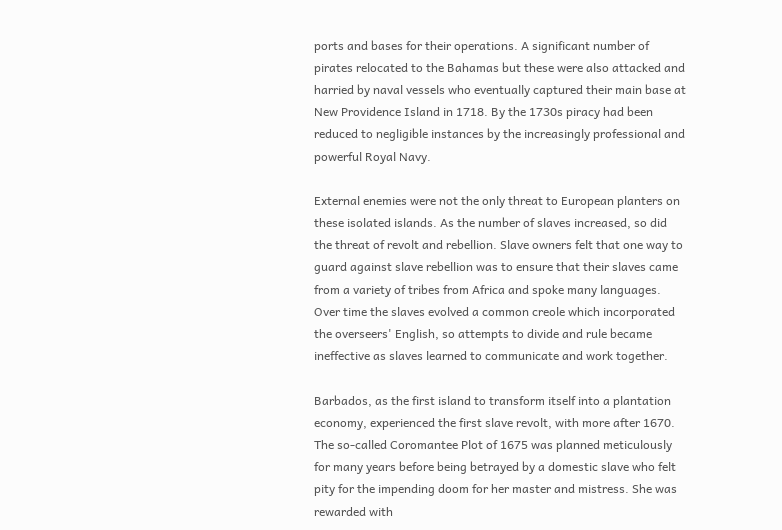ports and bases for their operations. A significant number of pirates relocated to the Bahamas but these were also attacked and harried by naval vessels who eventually captured their main base at New Providence Island in 1718. By the 1730s piracy had been reduced to negligible instances by the increasingly professional and powerful Royal Navy.

External enemies were not the only threat to European planters on these isolated islands. As the number of slaves increased, so did the threat of revolt and rebellion. Slave owners felt that one way to guard against slave rebellion was to ensure that their slaves came from a variety of tribes from Africa and spoke many languages. Over time the slaves evolved a common creole which incorporated the overseers' English, so attempts to divide and rule became ineffective as slaves learned to communicate and work together.

Barbados, as the first island to transform itself into a plantation economy, experienced the first slave revolt, with more after 1670. The so-called Coromantee Plot of 1675 was planned meticulously for many years before being betrayed by a domestic slave who felt pity for the impending doom for her master and mistress. She was rewarded with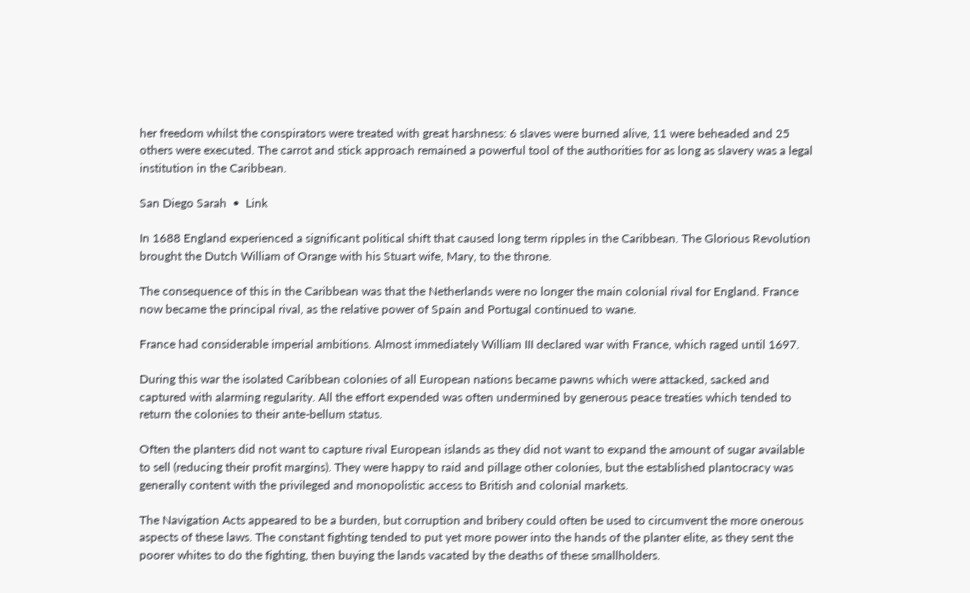her freedom whilst the conspirators were treated with great harshness: 6 slaves were burned alive, 11 were beheaded and 25 others were executed. The carrot and stick approach remained a powerful tool of the authorities for as long as slavery was a legal institution in the Caribbean.

San Diego Sarah  •  Link

In 1688 England experienced a significant political shift that caused long term ripples in the Caribbean. The Glorious Revolution brought the Dutch William of Orange with his Stuart wife, Mary, to the throne.

The consequence of this in the Caribbean was that the Netherlands were no longer the main colonial rival for England. France now became the principal rival, as the relative power of Spain and Portugal continued to wane.

France had considerable imperial ambitions. Almost immediately William III declared war with France, which raged until 1697.

During this war the isolated Caribbean colonies of all European nations became pawns which were attacked, sacked and captured with alarming regularity. All the effort expended was often undermined by generous peace treaties which tended to return the colonies to their ante-bellum status.

Often the planters did not want to capture rival European islands as they did not want to expand the amount of sugar available to sell (reducing their profit margins). They were happy to raid and pillage other colonies, but the established plantocracy was generally content with the privileged and monopolistic access to British and colonial markets.

The Navigation Acts appeared to be a burden, but corruption and bribery could often be used to circumvent the more onerous aspects of these laws. The constant fighting tended to put yet more power into the hands of the planter elite, as they sent the poorer whites to do the fighting, then buying the lands vacated by the deaths of these smallholders.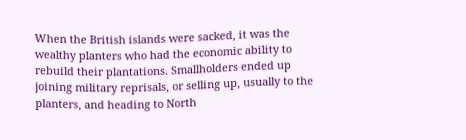When the British islands were sacked, it was the wealthy planters who had the economic ability to rebuild their plantations. Smallholders ended up joining military reprisals, or selling up, usually to the planters, and heading to North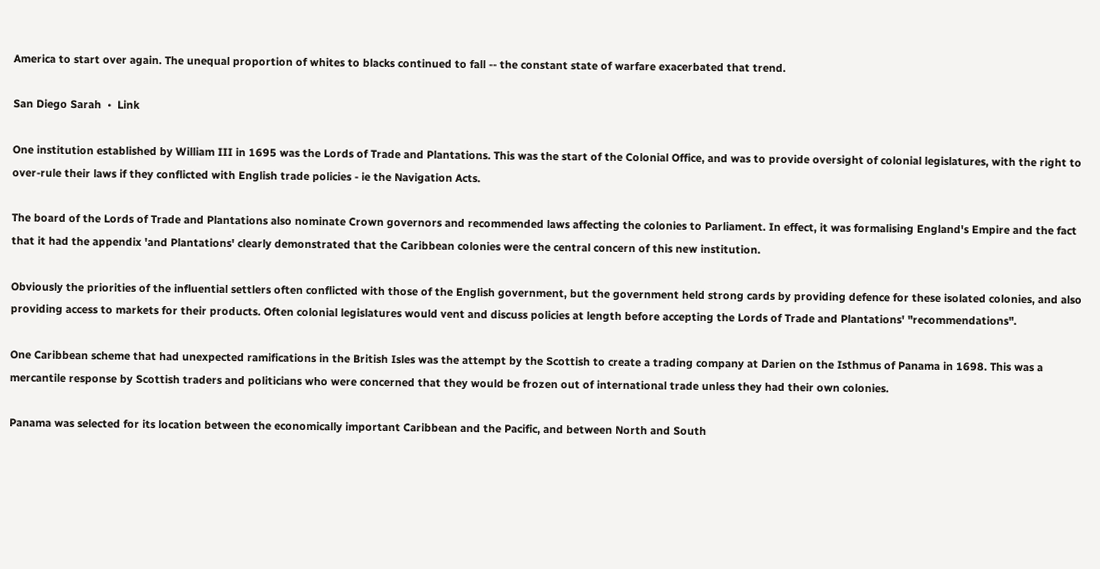America to start over again. The unequal proportion of whites to blacks continued to fall -- the constant state of warfare exacerbated that trend.

San Diego Sarah  •  Link

One institution established by William III in 1695 was the Lords of Trade and Plantations. This was the start of the Colonial Office, and was to provide oversight of colonial legislatures, with the right to over-rule their laws if they conflicted with English trade policies - ie the Navigation Acts.

The board of the Lords of Trade and Plantations also nominate Crown governors and recommended laws affecting the colonies to Parliament. In effect, it was formalising England's Empire and the fact that it had the appendix 'and Plantations' clearly demonstrated that the Caribbean colonies were the central concern of this new institution.

Obviously the priorities of the influential settlers often conflicted with those of the English government, but the government held strong cards by providing defence for these isolated colonies, and also providing access to markets for their products. Often colonial legislatures would vent and discuss policies at length before accepting the Lords of Trade and Plantations' "recommendations".

One Caribbean scheme that had unexpected ramifications in the British Isles was the attempt by the Scottish to create a trading company at Darien on the Isthmus of Panama in 1698. This was a mercantile response by Scottish traders and politicians who were concerned that they would be frozen out of international trade unless they had their own colonies.

Panama was selected for its location between the economically important Caribbean and the Pacific, and between North and South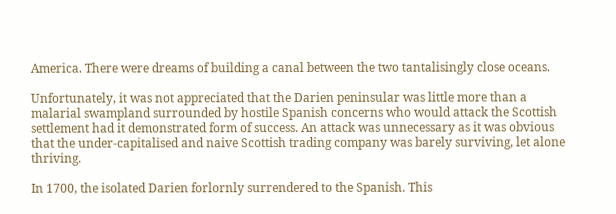America. There were dreams of building a canal between the two tantalisingly close oceans.

Unfortunately, it was not appreciated that the Darien peninsular was little more than a malarial swampland surrounded by hostile Spanish concerns who would attack the Scottish settlement had it demonstrated form of success. An attack was unnecessary as it was obvious that the under-capitalised and naive Scottish trading company was barely surviving, let alone thriving.

In 1700, the isolated Darien forlornly surrendered to the Spanish. This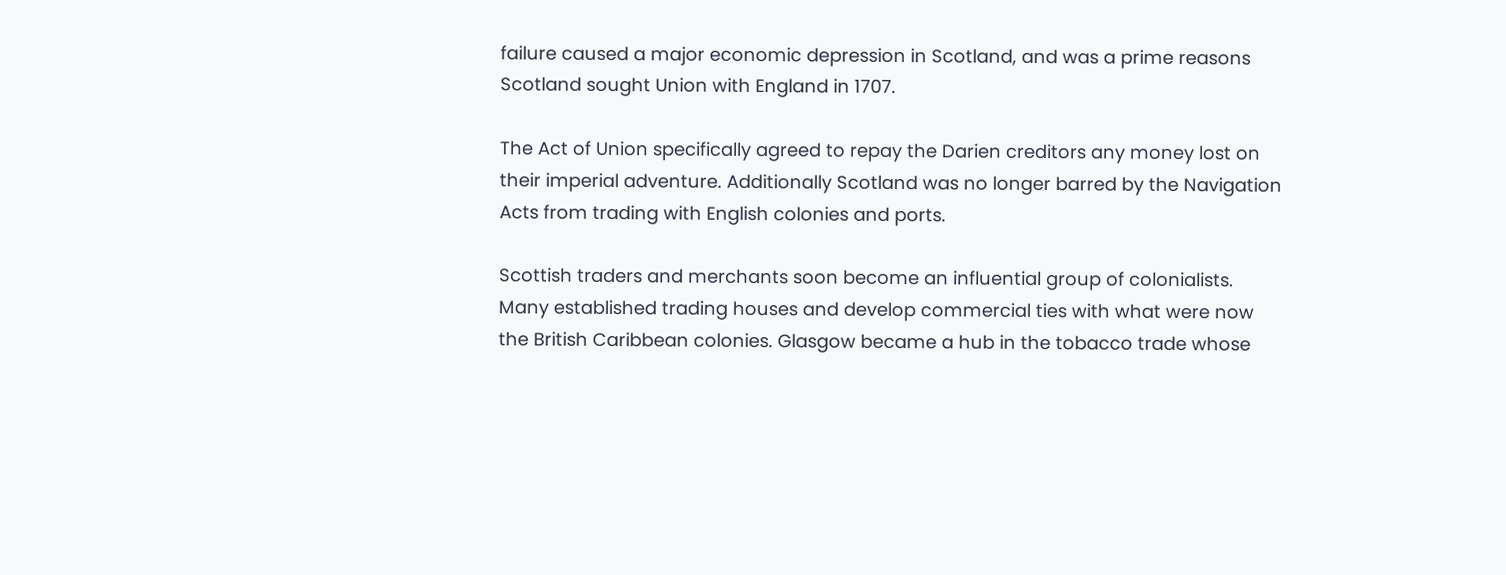failure caused a major economic depression in Scotland, and was a prime reasons Scotland sought Union with England in 1707.

The Act of Union specifically agreed to repay the Darien creditors any money lost on their imperial adventure. Additionally Scotland was no longer barred by the Navigation Acts from trading with English colonies and ports.

Scottish traders and merchants soon become an influential group of colonialists. Many established trading houses and develop commercial ties with what were now the British Caribbean colonies. Glasgow became a hub in the tobacco trade whose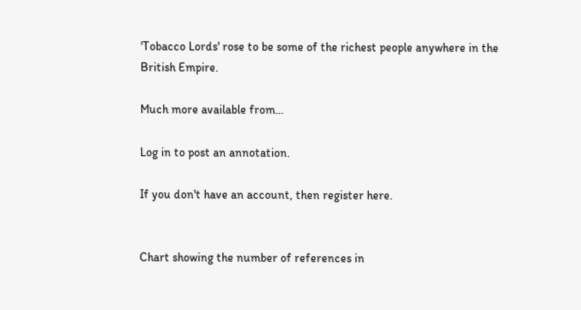'Tobacco Lords' rose to be some of the richest people anywhere in the British Empire.

Much more available from…

Log in to post an annotation.

If you don't have an account, then register here.


Chart showing the number of references in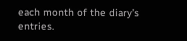each month of the diary’s entries.